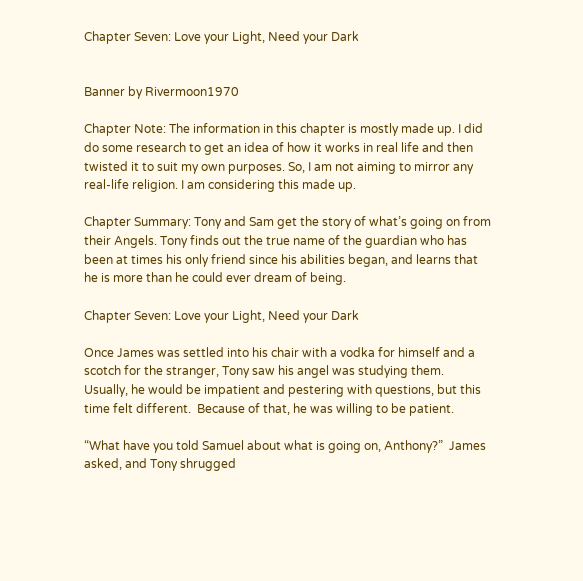Chapter Seven: Love your Light, Need your Dark


Banner by Rivermoon1970

Chapter Note: The information in this chapter is mostly made up. I did do some research to get an idea of how it works in real life and then twisted it to suit my own purposes. So, I am not aiming to mirror any real-life religion. I am considering this made up.

Chapter Summary: Tony and Sam get the story of what’s going on from their Angels. Tony finds out the true name of the guardian who has been at times his only friend since his abilities began, and learns that he is more than he could ever dream of being.

Chapter Seven: Love your Light, Need your Dark

Once James was settled into his chair with a vodka for himself and a scotch for the stranger, Tony saw his angel was studying them.  Usually, he would be impatient and pestering with questions, but this time felt different.  Because of that, he was willing to be patient.

“What have you told Samuel about what is going on, Anthony?”  James asked, and Tony shrugged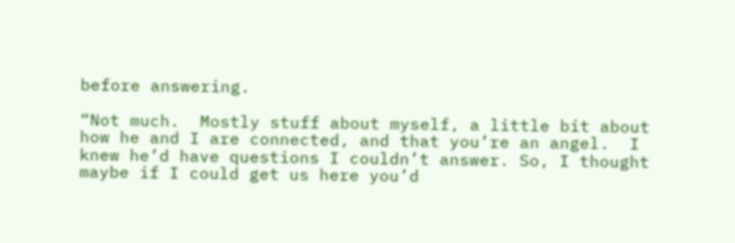before answering.

“Not much.  Mostly stuff about myself, a little bit about how he and I are connected, and that you’re an angel.  I knew he’d have questions I couldn’t answer. So, I thought maybe if I could get us here you’d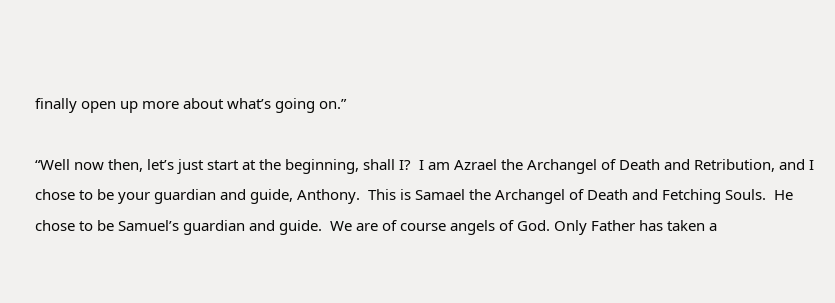finally open up more about what’s going on.”

“Well now then, let’s just start at the beginning, shall I?  I am Azrael the Archangel of Death and Retribution, and I chose to be your guardian and guide, Anthony.  This is Samael the Archangel of Death and Fetching Souls.  He chose to be Samuel’s guardian and guide.  We are of course angels of God. Only Father has taken a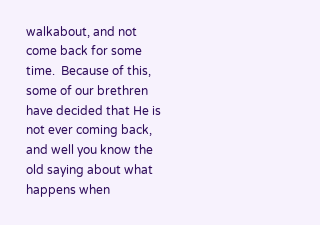walkabout, and not come back for some time.  Because of this, some of our brethren have decided that He is not ever coming back, and well you know the old saying about what happens when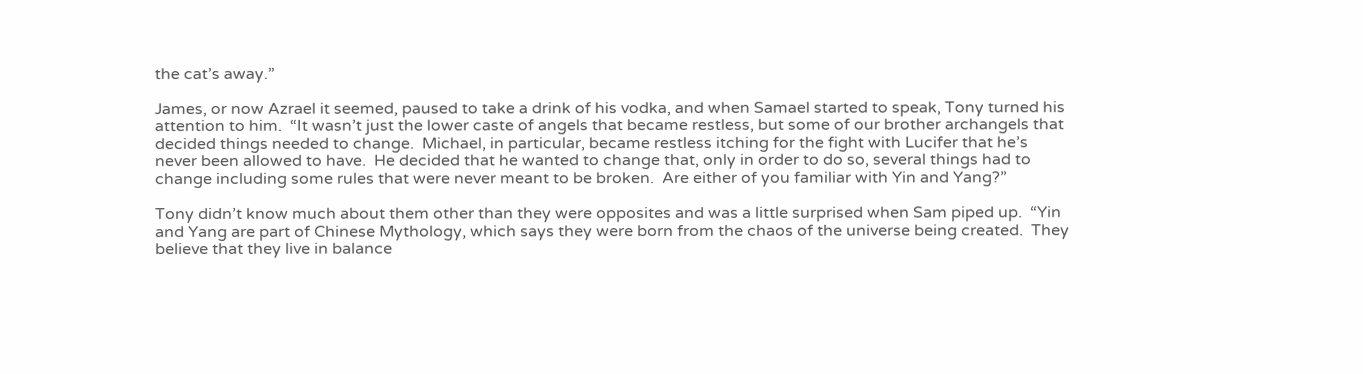the cat’s away.”

James, or now Azrael it seemed, paused to take a drink of his vodka, and when Samael started to speak, Tony turned his attention to him.  “It wasn’t just the lower caste of angels that became restless, but some of our brother archangels that decided things needed to change.  Michael, in particular, became restless itching for the fight with Lucifer that he’s never been allowed to have.  He decided that he wanted to change that, only in order to do so, several things had to change including some rules that were never meant to be broken.  Are either of you familiar with Yin and Yang?”

Tony didn’t know much about them other than they were opposites and was a little surprised when Sam piped up.  “Yin and Yang are part of Chinese Mythology, which says they were born from the chaos of the universe being created.  They believe that they live in balance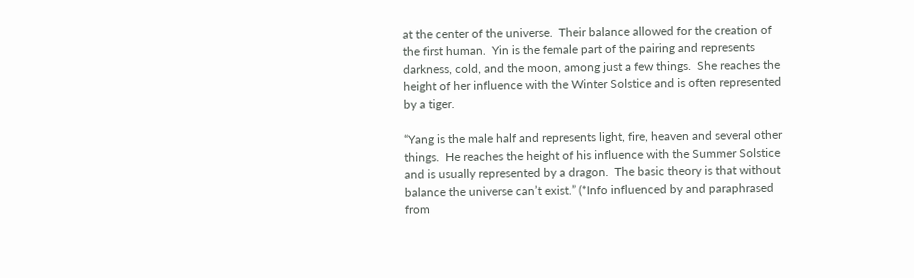at the center of the universe.  Their balance allowed for the creation of the first human.  Yin is the female part of the pairing and represents darkness, cold, and the moon, among just a few things.  She reaches the height of her influence with the Winter Solstice and is often represented by a tiger.

“Yang is the male half and represents light, fire, heaven and several other things.  He reaches the height of his influence with the Summer Solstice and is usually represented by a dragon.  The basic theory is that without balance the universe can’t exist.” (*Info influenced by and paraphrased from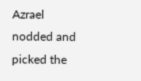Azrael nodded and picked the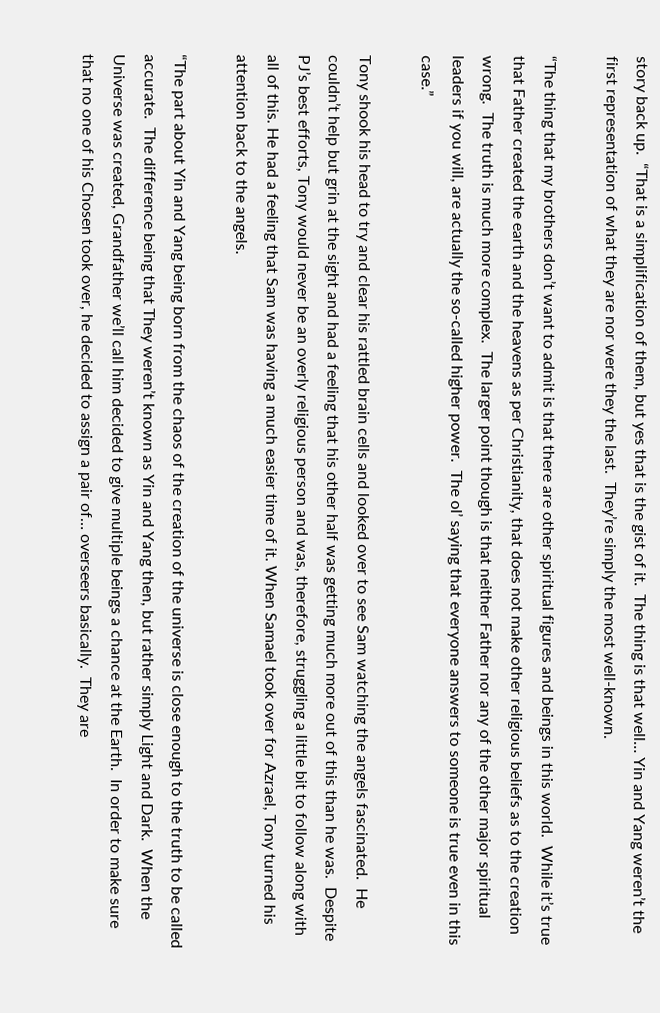story back up.  “That is a simplification of them, but yes that is the gist of it.  The thing is that well… Yin and Yang weren’t the first representation of what they are nor were they the last.  They’re simply the most well-known.

“The thing that my brothers don’t want to admit is that there are other spiritual figures and beings in this world.  While it’s true that Father created the earth and the heavens as per Christianity, that does not make other religious beliefs as to the creation wrong.  The truth is much more complex.  The larger point though is that neither Father nor any of the other major spiritual leaders if you will, are actually the so-called higher power.  The ol’ saying that everyone answers to someone is true even in this case.”

Tony shook his head to try and clear his rattled brain cells and looked over to see Sam watching the angels fascinated.  He couldn’t help but grin at the sight and had a feeling that his other half was getting much more out of this than he was.  Despite PJ’s best efforts, Tony would never be an overly religious person and was, therefore, struggling a little bit to follow along with all of this. He had a feeling that Sam was having a much easier time of it. When Samael took over for Azrael, Tony turned his attention back to the angels.

“The part about Yin and Yang being born from the chaos of the creation of the universe is close enough to the truth to be called accurate.  The difference being that They weren’t known as Yin and Yang then, but rather simply Light and Dark.  When the Universe was created, Grandfather we’ll call him decided to give multiple beings a chance at the Earth.  In order to make sure that no one of his Chosen took over, he decided to assign a pair of… overseers basically.  They are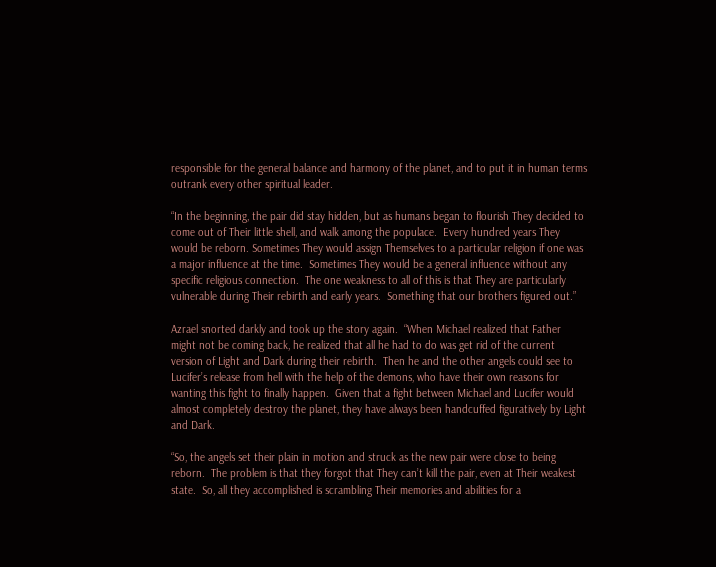responsible for the general balance and harmony of the planet, and to put it in human terms outrank every other spiritual leader.

“In the beginning, the pair did stay hidden, but as humans began to flourish They decided to come out of Their little shell, and walk among the populace.  Every hundred years They would be reborn. Sometimes They would assign Themselves to a particular religion if one was a major influence at the time.  Sometimes They would be a general influence without any specific religious connection.  The one weakness to all of this is that They are particularly vulnerable during Their rebirth and early years.  Something that our brothers figured out.”

Azrael snorted darkly and took up the story again.  “When Michael realized that Father might not be coming back, he realized that all he had to do was get rid of the current version of Light and Dark during their rebirth.  Then he and the other angels could see to Lucifer’s release from hell with the help of the demons, who have their own reasons for wanting this fight to finally happen.  Given that a fight between Michael and Lucifer would almost completely destroy the planet, they have always been handcuffed figuratively by Light and Dark.

“So, the angels set their plain in motion and struck as the new pair were close to being reborn.  The problem is that they forgot that They can’t kill the pair, even at Their weakest state.  So, all they accomplished is scrambling Their memories and abilities for a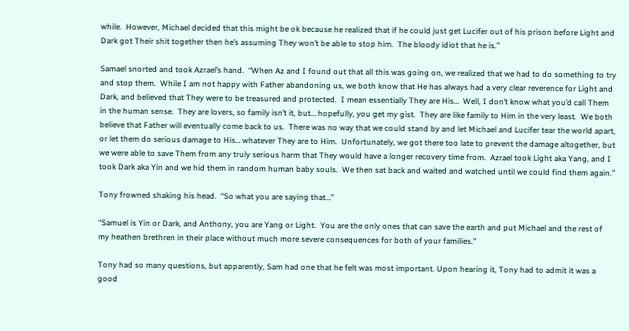while.  However, Michael decided that this might be ok because he realized that if he could just get Lucifer out of his prison before Light and Dark got Their shit together then he’s assuming They won’t be able to stop him.  The bloody idiot that he is.”

Samael snorted and took Azrael’s hand.  “When Az and I found out that all this was going on, we realized that we had to do something to try and stop them.  While I am not happy with Father abandoning us, we both know that He has always had a very clear reverence for Light and Dark, and believed that They were to be treasured and protected.  I mean essentially They are His…  Well, I don’t know what you’d call Them in the human sense.  They are lovers, so family isn’t it, but… hopefully, you get my gist.  They are like family to Him in the very least.  We both believe that Father will eventually come back to us.  There was no way that we could stand by and let Michael and Lucifer tear the world apart, or let them do serious damage to His… whatever They are to Him.  Unfortunately, we got there too late to prevent the damage altogether, but we were able to save Them from any truly serious harm that They would have a longer recovery time from.  Azrael took Light aka Yang, and I took Dark aka Yin and we hid them in random human baby souls.  We then sat back and waited and watched until we could find them again.”

Tony frowned shaking his head.  “So what you are saying that…”

“Samuel is Yin or Dark, and Anthony, you are Yang or Light.  You are the only ones that can save the earth and put Michael and the rest of my heathen brethren in their place without much more severe consequences for both of your families.”

Tony had so many questions, but apparently, Sam had one that he felt was most important. Upon hearing it, Tony had to admit it was a good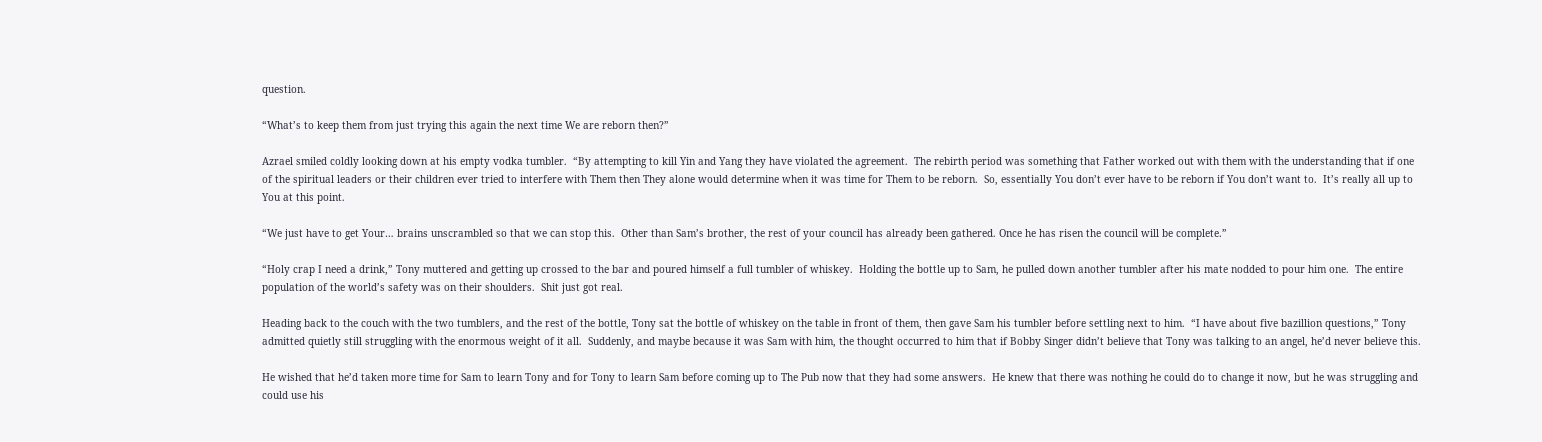question.

“What’s to keep them from just trying this again the next time We are reborn then?”

Azrael smiled coldly looking down at his empty vodka tumbler.  “By attempting to kill Yin and Yang they have violated the agreement.  The rebirth period was something that Father worked out with them with the understanding that if one of the spiritual leaders or their children ever tried to interfere with Them then They alone would determine when it was time for Them to be reborn.  So, essentially You don’t ever have to be reborn if You don’t want to.  It’s really all up to You at this point.

“We just have to get Your… brains unscrambled so that we can stop this.  Other than Sam’s brother, the rest of your council has already been gathered. Once he has risen the council will be complete.”

“Holy crap I need a drink,” Tony muttered and getting up crossed to the bar and poured himself a full tumbler of whiskey.  Holding the bottle up to Sam, he pulled down another tumbler after his mate nodded to pour him one.  The entire population of the world’s safety was on their shoulders.  Shit just got real.

Heading back to the couch with the two tumblers, and the rest of the bottle, Tony sat the bottle of whiskey on the table in front of them, then gave Sam his tumbler before settling next to him.  “I have about five bazillion questions,” Tony admitted quietly still struggling with the enormous weight of it all.  Suddenly, and maybe because it was Sam with him, the thought occurred to him that if Bobby Singer didn’t believe that Tony was talking to an angel, he’d never believe this.

He wished that he’d taken more time for Sam to learn Tony and for Tony to learn Sam before coming up to The Pub now that they had some answers.  He knew that there was nothing he could do to change it now, but he was struggling and could use his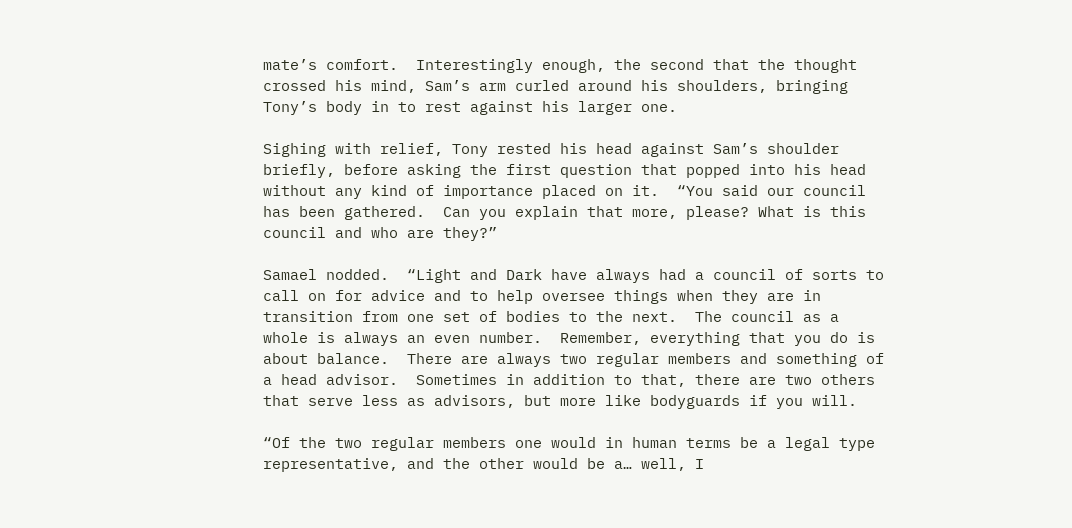mate’s comfort.  Interestingly enough, the second that the thought crossed his mind, Sam’s arm curled around his shoulders, bringing Tony’s body in to rest against his larger one.

Sighing with relief, Tony rested his head against Sam’s shoulder briefly, before asking the first question that popped into his head without any kind of importance placed on it.  “You said our council has been gathered.  Can you explain that more, please? What is this council and who are they?”

Samael nodded.  “Light and Dark have always had a council of sorts to call on for advice and to help oversee things when they are in transition from one set of bodies to the next.  The council as a whole is always an even number.  Remember, everything that you do is about balance.  There are always two regular members and something of a head advisor.  Sometimes in addition to that, there are two others that serve less as advisors, but more like bodyguards if you will.

“Of the two regular members one would in human terms be a legal type representative, and the other would be a… well, I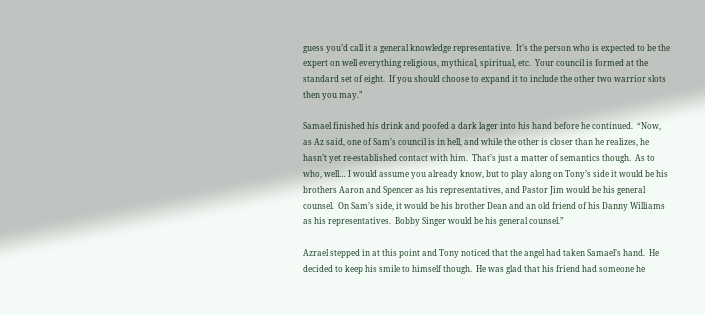guess you’d call it a general knowledge representative.  It’s the person who is expected to be the expert on well everything religious, mythical, spiritual, etc.  Your council is formed at the standard set of eight.  If you should choose to expand it to include the other two warrior slots then you may.”

Samael finished his drink and poofed a dark lager into his hand before he continued.  “Now, as Az said, one of Sam’s council is in hell, and while the other is closer than he realizes, he hasn’t yet re-established contact with him.  That’s just a matter of semantics though.  As to who, well… I would assume you already know, but to play along on Tony’s side it would be his brothers Aaron and Spencer as his representatives, and Pastor Jim would be his general counsel.  On Sam’s side, it would be his brother Dean and an old friend of his Danny Williams as his representatives.  Bobby Singer would be his general counsel.”

Azrael stepped in at this point and Tony noticed that the angel had taken Samael’s hand.  He decided to keep his smile to himself though.  He was glad that his friend had someone he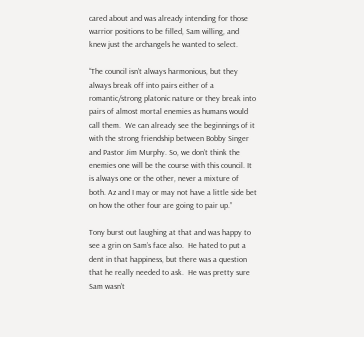cared about and was already intending for those warrior positions to be filled, Sam willing, and knew just the archangels he wanted to select.

“The council isn’t always harmonious, but they always break off into pairs either of a romantic/strong platonic nature or they break into pairs of almost mortal enemies as humans would call them.  We can already see the beginnings of it with the strong friendship between Bobby Singer and Pastor Jim Murphy. So, we don’t think the enemies one will be the course with this council. It is always one or the other, never a mixture of both. Az and I may or may not have a little side bet on how the other four are going to pair up.”

Tony burst out laughing at that and was happy to see a grin on Sam’s face also.  He hated to put a dent in that happiness, but there was a question that he really needed to ask.  He was pretty sure Sam wasn’t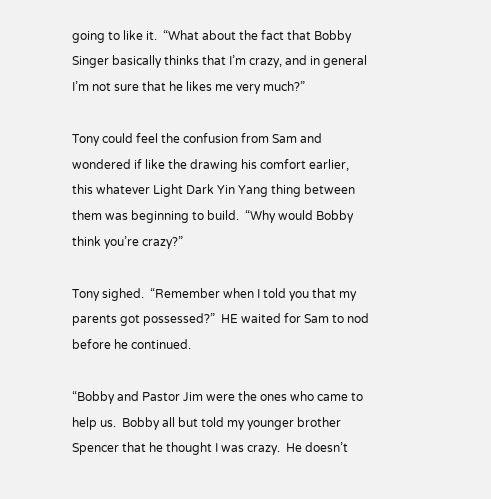going to like it.  “What about the fact that Bobby Singer basically thinks that I’m crazy, and in general I’m not sure that he likes me very much?”

Tony could feel the confusion from Sam and wondered if like the drawing his comfort earlier, this whatever Light Dark Yin Yang thing between them was beginning to build.  “Why would Bobby think you’re crazy?”

Tony sighed.  “Remember when I told you that my parents got possessed?”  HE waited for Sam to nod before he continued.

“Bobby and Pastor Jim were the ones who came to help us.  Bobby all but told my younger brother Spencer that he thought I was crazy.  He doesn’t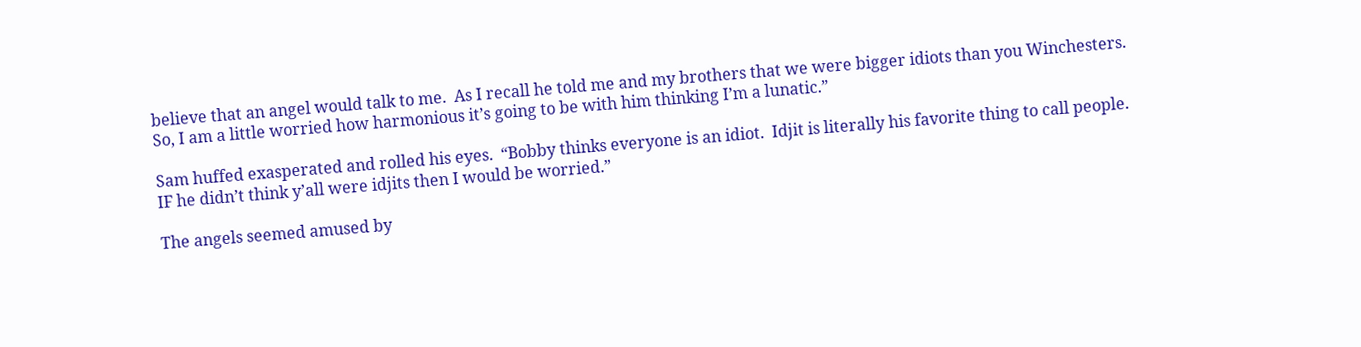believe that an angel would talk to me.  As I recall he told me and my brothers that we were bigger idiots than you Winchesters. So, I am a little worried how harmonious it’s going to be with him thinking I’m a lunatic.”

Sam huffed exasperated and rolled his eyes.  “Bobby thinks everyone is an idiot.  Idjit is literally his favorite thing to call people.  IF he didn’t think y’all were idjits then I would be worried.”

The angels seemed amused by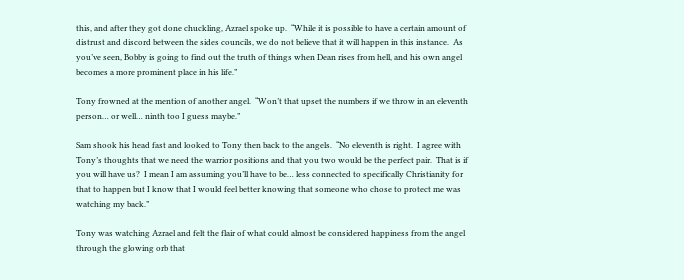this, and after they got done chuckling, Azrael spoke up.  “While it is possible to have a certain amount of distrust and discord between the sides councils, we do not believe that it will happen in this instance.  As you’ve seen, Bobby is going to find out the truth of things when Dean rises from hell, and his own angel becomes a more prominent place in his life.”

Tony frowned at the mention of another angel.  “Won’t that upset the numbers if we throw in an eleventh person… or well… ninth too I guess maybe.”

Sam shook his head fast and looked to Tony then back to the angels.  “No eleventh is right.  I agree with Tony’s thoughts that we need the warrior positions and that you two would be the perfect pair.  That is if you will have us?  I mean I am assuming you’ll have to be… less connected to specifically Christianity for that to happen but I know that I would feel better knowing that someone who chose to protect me was watching my back.”

Tony was watching Azrael and felt the flair of what could almost be considered happiness from the angel through the glowing orb that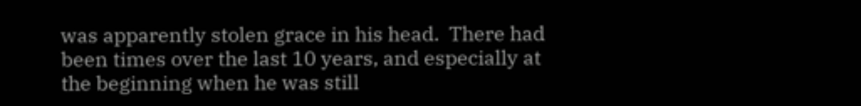was apparently stolen grace in his head.  There had been times over the last 10 years, and especially at the beginning when he was still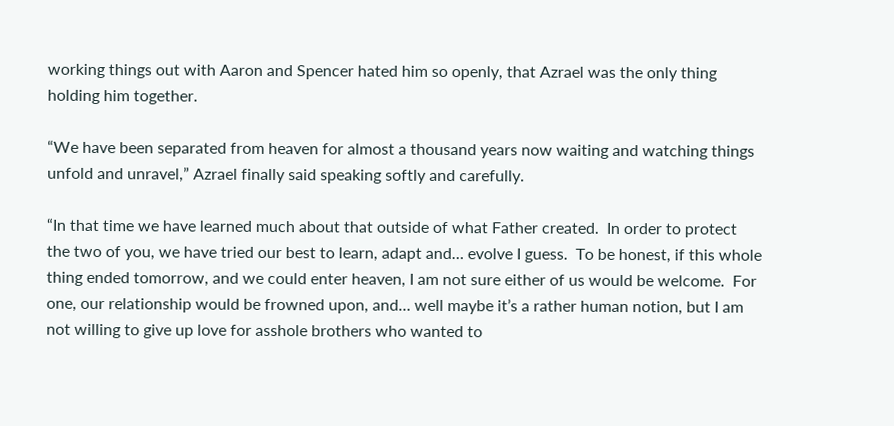working things out with Aaron and Spencer hated him so openly, that Azrael was the only thing holding him together.

“We have been separated from heaven for almost a thousand years now waiting and watching things unfold and unravel,” Azrael finally said speaking softly and carefully.

“In that time we have learned much about that outside of what Father created.  In order to protect the two of you, we have tried our best to learn, adapt and… evolve I guess.  To be honest, if this whole thing ended tomorrow, and we could enter heaven, I am not sure either of us would be welcome.  For one, our relationship would be frowned upon, and… well maybe it’s a rather human notion, but I am not willing to give up love for asshole brothers who wanted to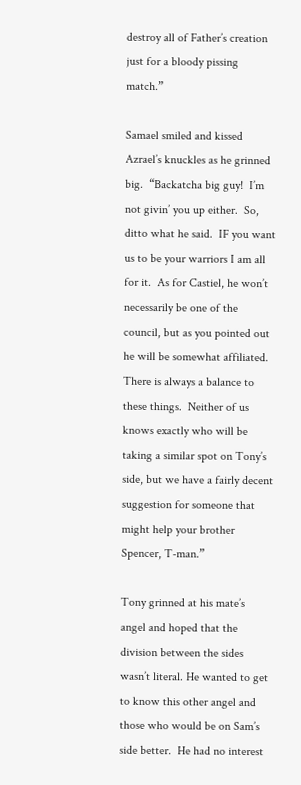destroy all of Father’s creation just for a bloody pissing match.”

Samael smiled and kissed Azrael’s knuckles as he grinned big.  “Backatcha big guy!  I’m not givin’ you up either.  So, ditto what he said.  IF you want us to be your warriors I am all for it.  As for Castiel, he won’t necessarily be one of the council, but as you pointed out he will be somewhat affiliated.  There is always a balance to these things.  Neither of us knows exactly who will be taking a similar spot on Tony’s side, but we have a fairly decent suggestion for someone that might help your brother Spencer, T-man.”

Tony grinned at his mate’s angel and hoped that the division between the sides wasn’t literal. He wanted to get to know this other angel and those who would be on Sam’s side better.  He had no interest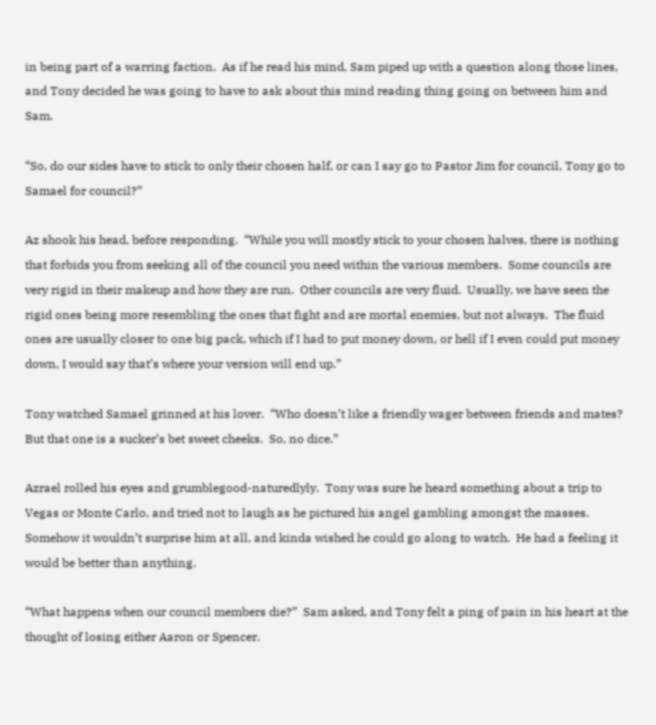in being part of a warring faction.  As if he read his mind, Sam piped up with a question along those lines, and Tony decided he was going to have to ask about this mind reading thing going on between him and Sam.

“So, do our sides have to stick to only their chosen half, or can I say go to Pastor Jim for council, Tony go to Samael for council?”

Az shook his head, before responding.  “While you will mostly stick to your chosen halves, there is nothing that forbids you from seeking all of the council you need within the various members.  Some councils are very rigid in their makeup and how they are run.  Other councils are very fluid.  Usually, we have seen the rigid ones being more resembling the ones that fight and are mortal enemies, but not always.  The fluid ones are usually closer to one big pack, which if I had to put money down, or hell if I even could put money down, I would say that’s where your version will end up.”

Tony watched Samael grinned at his lover.  “Who doesn’t like a friendly wager between friends and mates? But that one is a sucker’s bet sweet cheeks.  So, no dice.”

Azrael rolled his eyes and grumblegood-naturedlyly.  Tony was sure he heard something about a trip to Vegas or Monte Carlo, and tried not to laugh as he pictured his angel gambling amongst the masses.  Somehow it wouldn’t surprise him at all, and kinda wished he could go along to watch.  He had a feeling it would be better than anything.

“What happens when our council members die?”  Sam asked, and Tony felt a ping of pain in his heart at the thought of losing either Aaron or Spencer.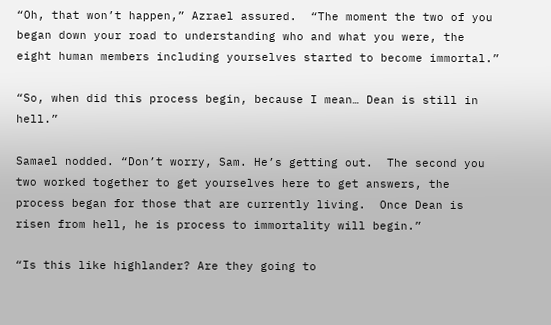“Oh, that won’t happen,” Azrael assured.  “The moment the two of you began down your road to understanding who and what you were, the eight human members including yourselves started to become immortal.”

“So, when did this process begin, because I mean… Dean is still in hell.”

Samael nodded. “Don’t worry, Sam. He’s getting out.  The second you two worked together to get yourselves here to get answers, the process began for those that are currently living.  Once Dean is risen from hell, he is process to immortality will begin.”

“Is this like highlander? Are they going to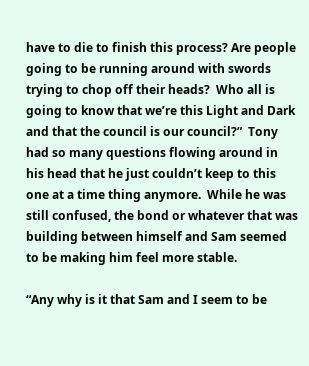have to die to finish this process? Are people going to be running around with swords trying to chop off their heads?  Who all is going to know that we’re this Light and Dark and that the council is our council?”  Tony had so many questions flowing around in his head that he just couldn’t keep to this one at a time thing anymore.  While he was still confused, the bond or whatever that was building between himself and Sam seemed to be making him feel more stable.

“Any why is it that Sam and I seem to be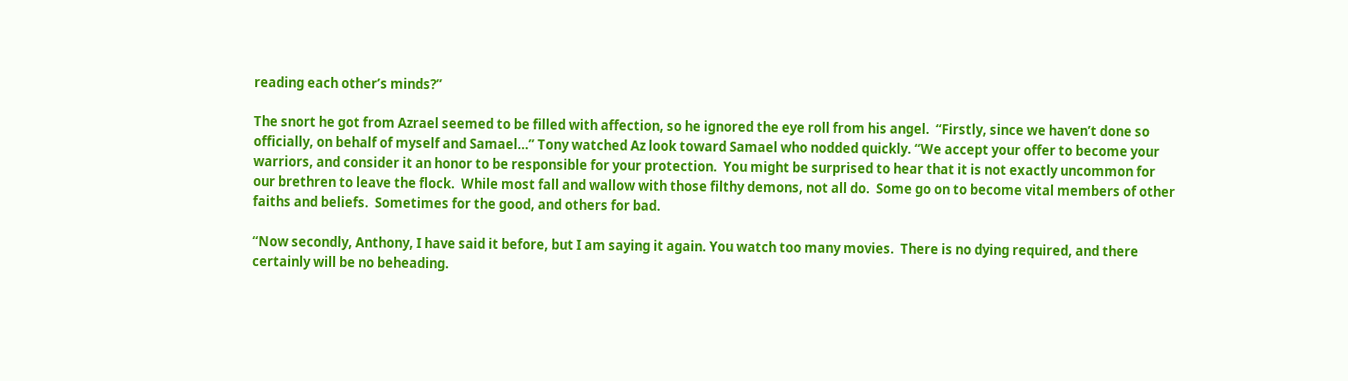reading each other’s minds?”

The snort he got from Azrael seemed to be filled with affection, so he ignored the eye roll from his angel.  “Firstly, since we haven’t done so officially, on behalf of myself and Samael…” Tony watched Az look toward Samael who nodded quickly. “We accept your offer to become your warriors, and consider it an honor to be responsible for your protection.  You might be surprised to hear that it is not exactly uncommon for our brethren to leave the flock.  While most fall and wallow with those filthy demons, not all do.  Some go on to become vital members of other faiths and beliefs.  Sometimes for the good, and others for bad.

“Now secondly, Anthony, I have said it before, but I am saying it again. You watch too many movies.  There is no dying required, and there certainly will be no beheading.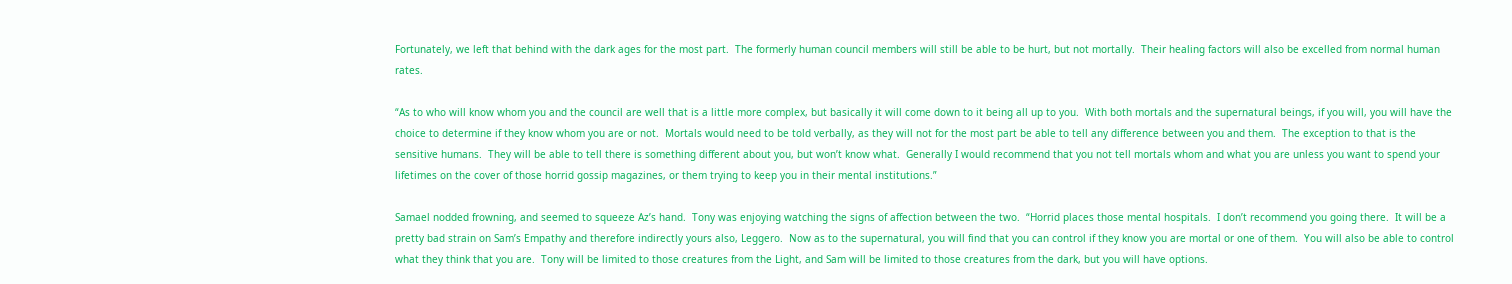Fortunately, we left that behind with the dark ages for the most part.  The formerly human council members will still be able to be hurt, but not mortally.  Their healing factors will also be excelled from normal human rates.

“As to who will know whom you and the council are well that is a little more complex, but basically it will come down to it being all up to you.  With both mortals and the supernatural beings, if you will, you will have the choice to determine if they know whom you are or not.  Mortals would need to be told verbally, as they will not for the most part be able to tell any difference between you and them.  The exception to that is the sensitive humans.  They will be able to tell there is something different about you, but won’t know what.  Generally I would recommend that you not tell mortals whom and what you are unless you want to spend your lifetimes on the cover of those horrid gossip magazines, or them trying to keep you in their mental institutions.”

Samael nodded frowning, and seemed to squeeze Az’s hand.  Tony was enjoying watching the signs of affection between the two.  “Horrid places those mental hospitals.  I don’t recommend you going there.  It will be a pretty bad strain on Sam’s Empathy and therefore indirectly yours also, Leggero.  Now as to the supernatural, you will find that you can control if they know you are mortal or one of them.  You will also be able to control what they think that you are.  Tony will be limited to those creatures from the Light, and Sam will be limited to those creatures from the dark, but you will have options.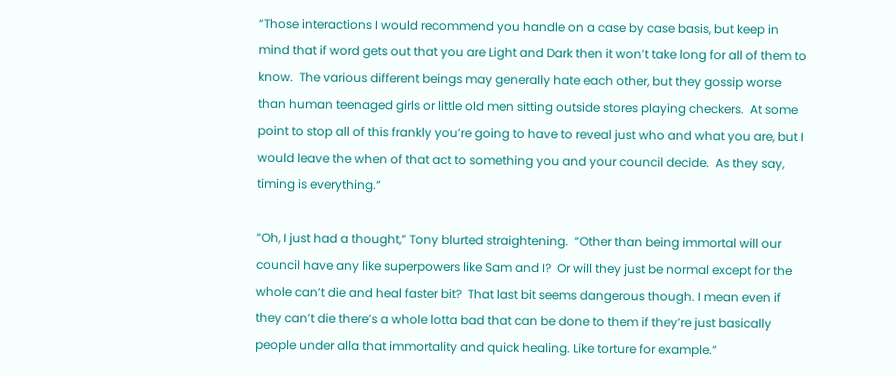“Those interactions I would recommend you handle on a case by case basis, but keep in mind that if word gets out that you are Light and Dark then it won’t take long for all of them to know.  The various different beings may generally hate each other, but they gossip worse than human teenaged girls or little old men sitting outside stores playing checkers.  At some point to stop all of this frankly you’re going to have to reveal just who and what you are, but I would leave the when of that act to something you and your council decide.  As they say, timing is everything.”

“Oh, I just had a thought,” Tony blurted straightening.  “Other than being immortal will our council have any like superpowers like Sam and I?  Or will they just be normal except for the whole can’t die and heal faster bit?  That last bit seems dangerous though. I mean even if they can’t die there’s a whole lotta bad that can be done to them if they’re just basically people under alla that immortality and quick healing. Like torture for example.”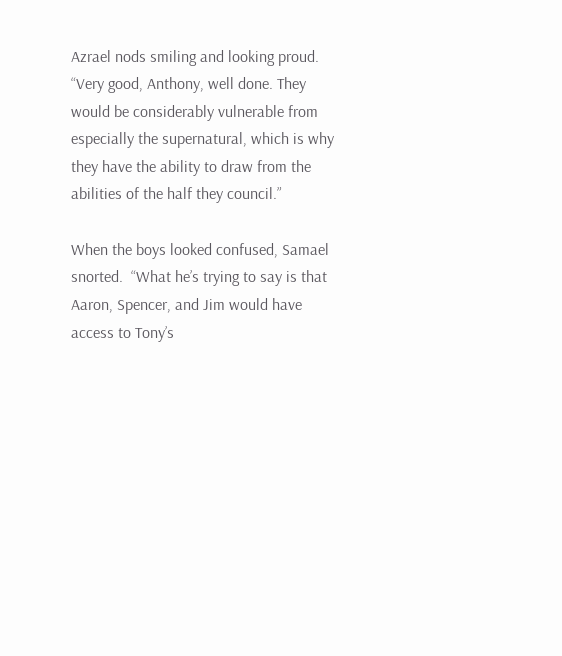Azrael nods smiling and looking proud.  “Very good, Anthony, well done. They would be considerably vulnerable from especially the supernatural, which is why they have the ability to draw from the abilities of the half they council.”

When the boys looked confused, Samael snorted.  “What he’s trying to say is that Aaron, Spencer, and Jim would have access to Tony’s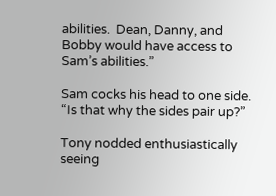abilities.  Dean, Danny, and Bobby would have access to Sam’s abilities.”

Sam cocks his head to one side.  “Is that why the sides pair up?”

Tony nodded enthusiastically seeing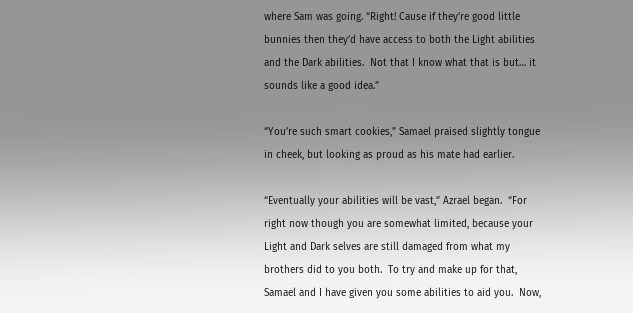where Sam was going. “Right! Cause if they’re good little bunnies then they’d have access to both the Light abilities and the Dark abilities.  Not that I know what that is but… it sounds like a good idea.”

“You’re such smart cookies,” Samael praised slightly tongue in cheek, but looking as proud as his mate had earlier.

“Eventually your abilities will be vast,” Azrael began.  “For right now though you are somewhat limited, because your Light and Dark selves are still damaged from what my brothers did to you both.  To try and make up for that, Samael and I have given you some abilities to aid you.  Now,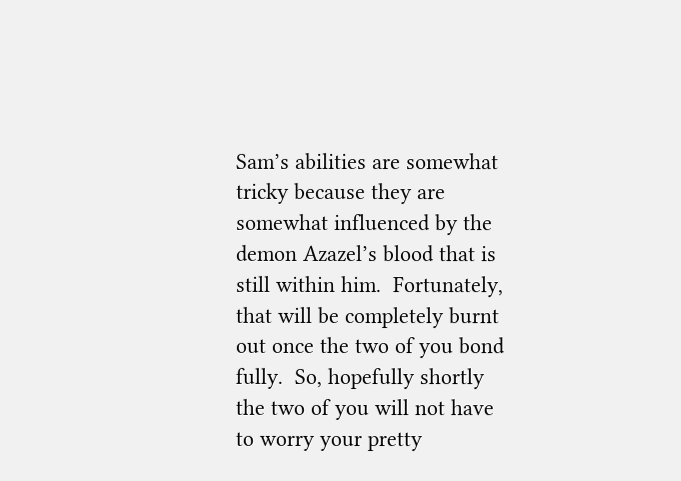Sam’s abilities are somewhat tricky because they are somewhat influenced by the demon Azazel’s blood that is still within him.  Fortunately, that will be completely burnt out once the two of you bond fully.  So, hopefully shortly the two of you will not have to worry your pretty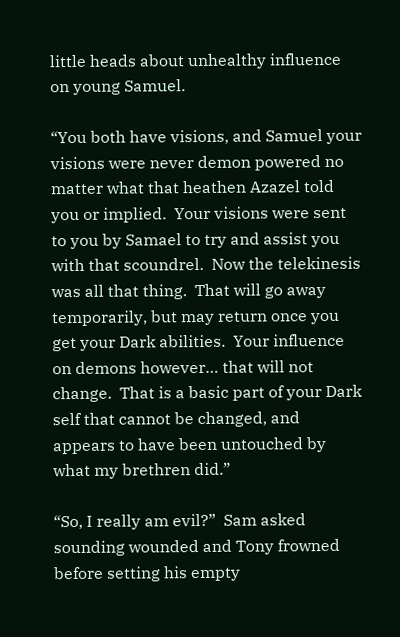little heads about unhealthy influence on young Samuel.

“You both have visions, and Samuel your visions were never demon powered no matter what that heathen Azazel told you or implied.  Your visions were sent to you by Samael to try and assist you with that scoundrel.  Now the telekinesis was all that thing.  That will go away temporarily, but may return once you get your Dark abilities.  Your influence on demons however… that will not change.  That is a basic part of your Dark self that cannot be changed, and appears to have been untouched by what my brethren did.”

“So, I really am evil?”  Sam asked sounding wounded and Tony frowned before setting his empty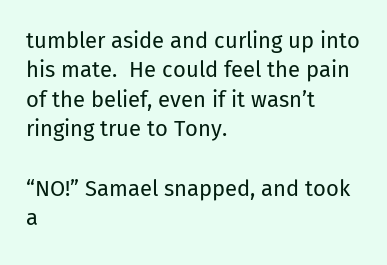tumbler aside and curling up into his mate.  He could feel the pain of the belief, even if it wasn’t ringing true to Tony.

“NO!” Samael snapped, and took a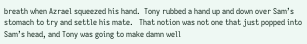breath when Azrael squeezed his hand.  Tony rubbed a hand up and down over Sam’s stomach to try and settle his mate.   That notion was not one that just popped into Sam’s head, and Tony was going to make damn well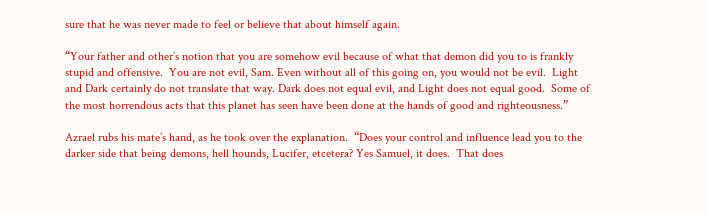sure that he was never made to feel or believe that about himself again.

“Your father and other’s notion that you are somehow evil because of what that demon did you to is frankly stupid and offensive.  You are not evil, Sam. Even without all of this going on, you would not be evil.  Light and Dark certainly do not translate that way. Dark does not equal evil, and Light does not equal good.  Some of the most horrendous acts that this planet has seen have been done at the hands of good and righteousness.”

Azrael rubs his mate’s hand, as he took over the explanation.  “Does your control and influence lead you to the darker side that being demons, hell hounds, Lucifer, etcetera? Yes Samuel, it does.  That does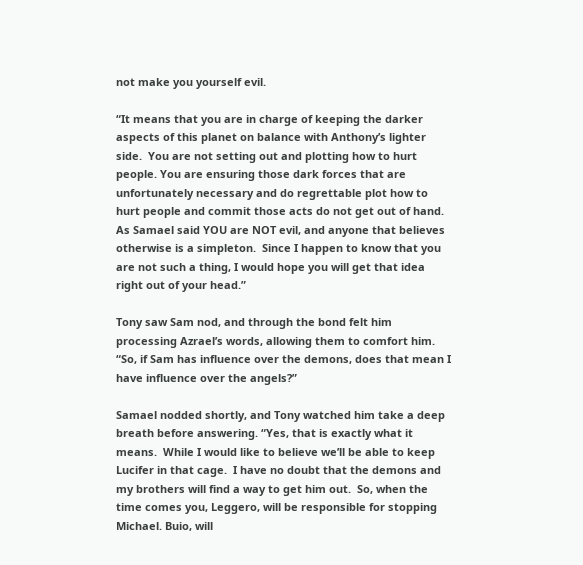not make you yourself evil.

“It means that you are in charge of keeping the darker aspects of this planet on balance with Anthony’s lighter side.  You are not setting out and plotting how to hurt people. You are ensuring those dark forces that are unfortunately necessary and do regrettable plot how to hurt people and commit those acts do not get out of hand. As Samael said YOU are NOT evil, and anyone that believes otherwise is a simpleton.  Since I happen to know that you are not such a thing, I would hope you will get that idea right out of your head.”

Tony saw Sam nod, and through the bond felt him processing Azrael’s words, allowing them to comfort him.  “So, if Sam has influence over the demons, does that mean I have influence over the angels?”

Samael nodded shortly, and Tony watched him take a deep breath before answering. “Yes, that is exactly what it means.  While I would like to believe we’ll be able to keep Lucifer in that cage.  I have no doubt that the demons and my brothers will find a way to get him out.  So, when the time comes you, Leggero, will be responsible for stopping Michael. Buio, will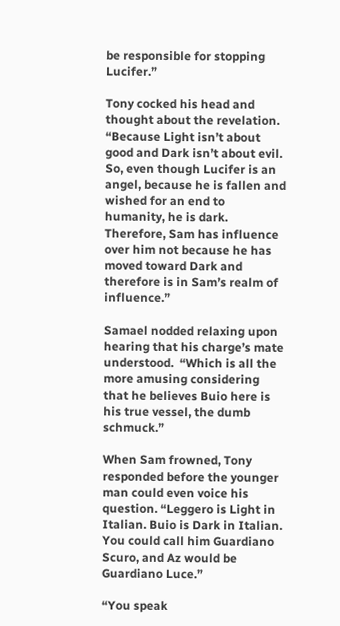be responsible for stopping Lucifer.”

Tony cocked his head and thought about the revelation.  “Because Light isn’t about good and Dark isn’t about evil. So, even though Lucifer is an angel, because he is fallen and wished for an end to humanity, he is dark. Therefore, Sam has influence over him not because he has moved toward Dark and therefore is in Sam’s realm of influence.”

Samael nodded relaxing upon hearing that his charge’s mate understood.  “Which is all the more amusing considering that he believes Buio here is his true vessel, the dumb schmuck.”

When Sam frowned, Tony responded before the younger man could even voice his question. “Leggero is Light in Italian. Buio is Dark in Italian.  You could call him Guardiano Scuro, and Az would be Guardiano Luce.”

“You speak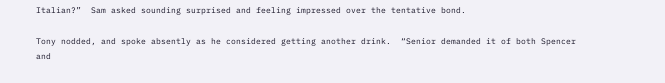Italian?”  Sam asked sounding surprised and feeling impressed over the tentative bond.

Tony nodded, and spoke absently as he considered getting another drink.  “Senior demanded it of both Spencer and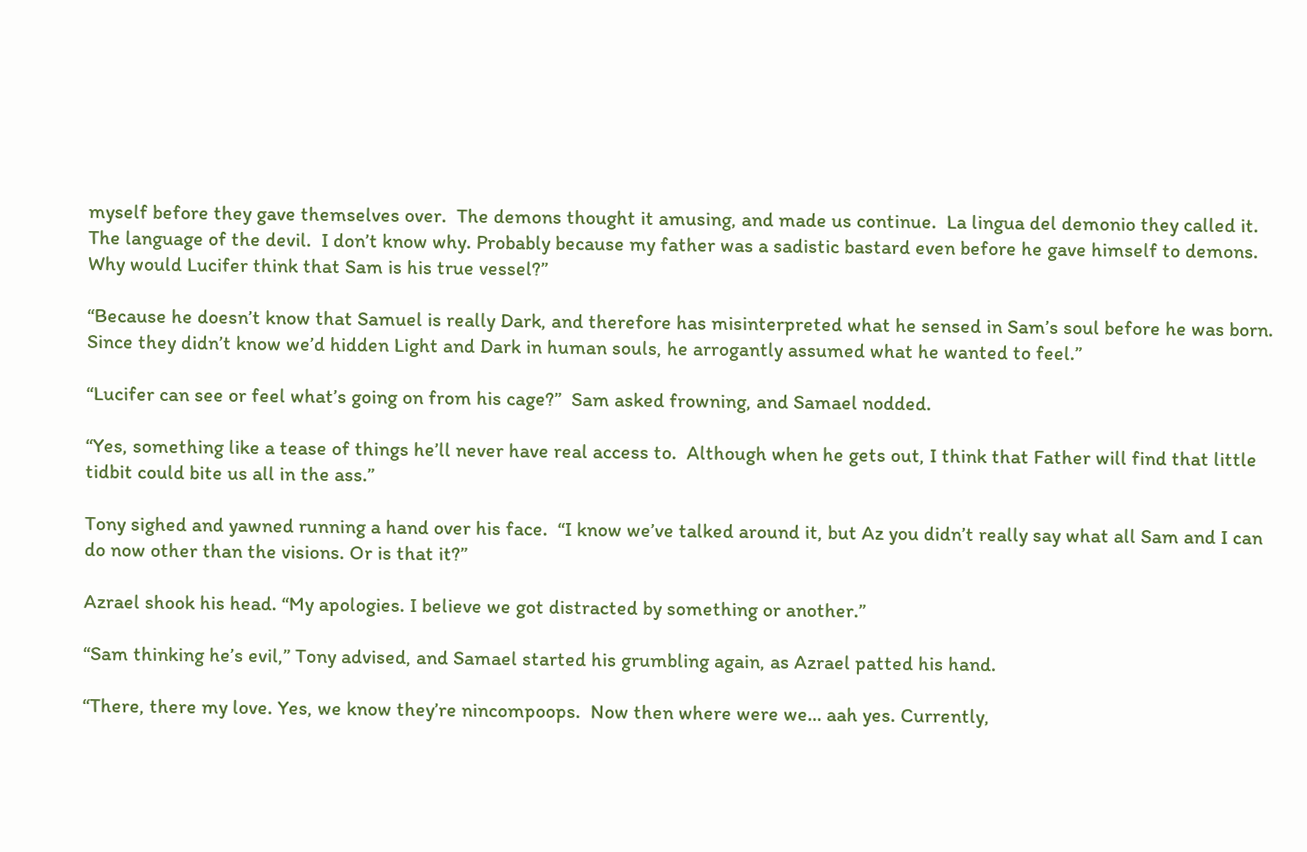myself before they gave themselves over.  The demons thought it amusing, and made us continue.  La lingua del demonio they called it. The language of the devil.  I don’t know why. Probably because my father was a sadistic bastard even before he gave himself to demons.  Why would Lucifer think that Sam is his true vessel?”

“Because he doesn’t know that Samuel is really Dark, and therefore has misinterpreted what he sensed in Sam’s soul before he was born.  Since they didn’t know we’d hidden Light and Dark in human souls, he arrogantly assumed what he wanted to feel.”

“Lucifer can see or feel what’s going on from his cage?”  Sam asked frowning, and Samael nodded.

“Yes, something like a tease of things he’ll never have real access to.  Although when he gets out, I think that Father will find that little tidbit could bite us all in the ass.”

Tony sighed and yawned running a hand over his face.  “I know we’ve talked around it, but Az you didn’t really say what all Sam and I can do now other than the visions. Or is that it?”

Azrael shook his head. “My apologies. I believe we got distracted by something or another.”

“Sam thinking he’s evil,” Tony advised, and Samael started his grumbling again, as Azrael patted his hand.

“There, there my love. Yes, we know they’re nincompoops.  Now then where were we… aah yes. Currently,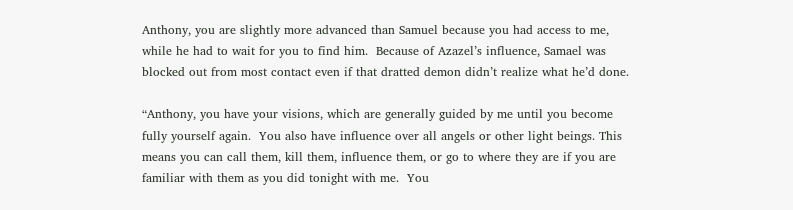Anthony, you are slightly more advanced than Samuel because you had access to me, while he had to wait for you to find him.  Because of Azazel’s influence, Samael was blocked out from most contact even if that dratted demon didn’t realize what he’d done.

“Anthony, you have your visions, which are generally guided by me until you become fully yourself again.  You also have influence over all angels or other light beings. This means you can call them, kill them, influence them, or go to where they are if you are familiar with them as you did tonight with me.  You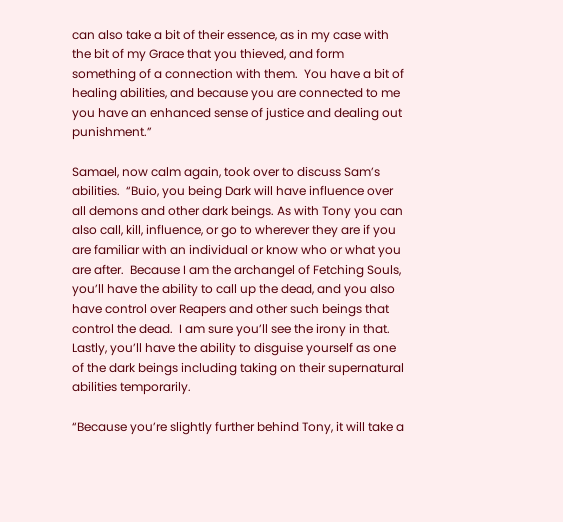can also take a bit of their essence, as in my case with the bit of my Grace that you thieved, and form something of a connection with them.  You have a bit of healing abilities, and because you are connected to me you have an enhanced sense of justice and dealing out punishment.”

Samael, now calm again, took over to discuss Sam’s abilities.  “Buio, you being Dark will have influence over all demons and other dark beings. As with Tony you can also call, kill, influence, or go to wherever they are if you are familiar with an individual or know who or what you are after.  Because I am the archangel of Fetching Souls, you’ll have the ability to call up the dead, and you also have control over Reapers and other such beings that control the dead.  I am sure you’ll see the irony in that.  Lastly, you’ll have the ability to disguise yourself as one of the dark beings including taking on their supernatural abilities temporarily.

“Because you’re slightly further behind Tony, it will take a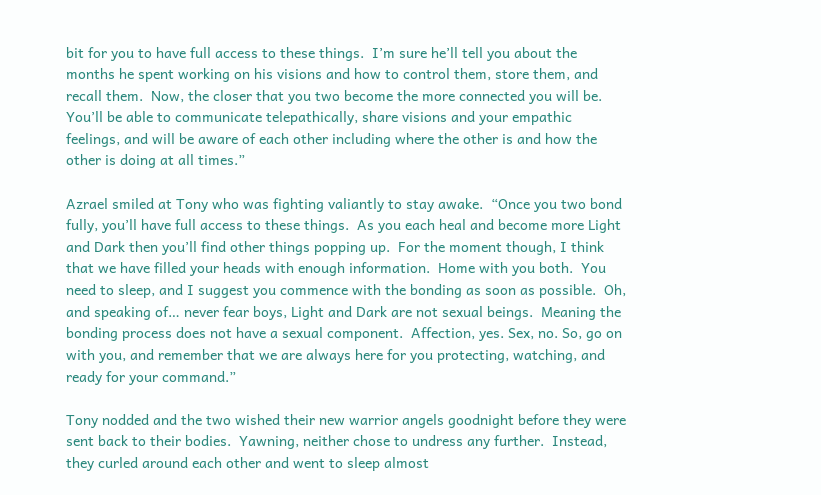bit for you to have full access to these things.  I’m sure he’ll tell you about the months he spent working on his visions and how to control them, store them, and recall them.  Now, the closer that you two become the more connected you will be.  You’ll be able to communicate telepathically, share visions and your empathic feelings, and will be aware of each other including where the other is and how the other is doing at all times.”

Azrael smiled at Tony who was fighting valiantly to stay awake.  “Once you two bond fully, you’ll have full access to these things.  As you each heal and become more Light and Dark then you’ll find other things popping up.  For the moment though, I think that we have filled your heads with enough information.  Home with you both.  You need to sleep, and I suggest you commence with the bonding as soon as possible.  Oh, and speaking of… never fear boys, Light and Dark are not sexual beings.  Meaning the bonding process does not have a sexual component.  Affection, yes. Sex, no. So, go on with you, and remember that we are always here for you protecting, watching, and ready for your command.”

Tony nodded and the two wished their new warrior angels goodnight before they were sent back to their bodies.  Yawning, neither chose to undress any further.  Instead, they curled around each other and went to sleep almost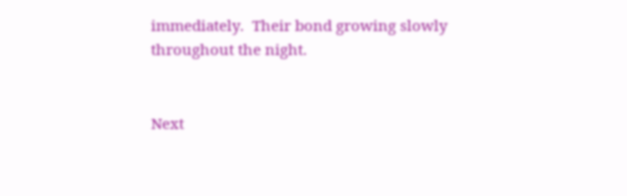immediately.  Their bond growing slowly throughout the night.


Next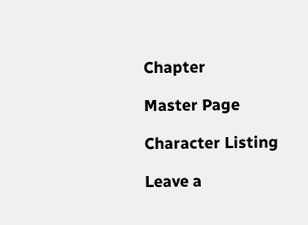Chapter

Master Page

Character Listing

Leave a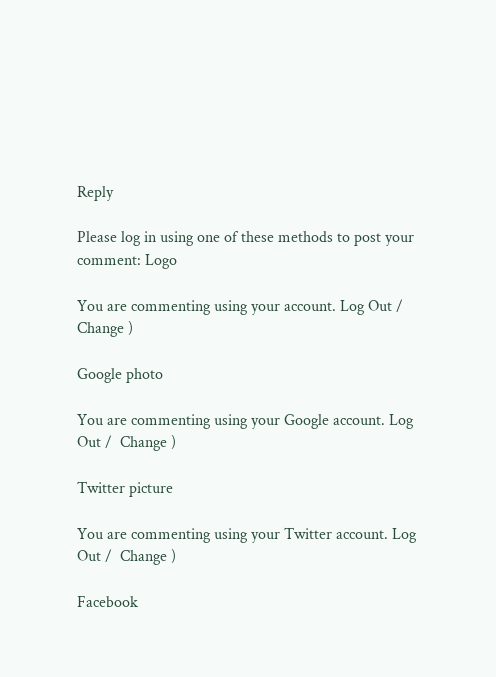Reply

Please log in using one of these methods to post your comment: Logo

You are commenting using your account. Log Out /  Change )

Google photo

You are commenting using your Google account. Log Out /  Change )

Twitter picture

You are commenting using your Twitter account. Log Out /  Change )

Facebook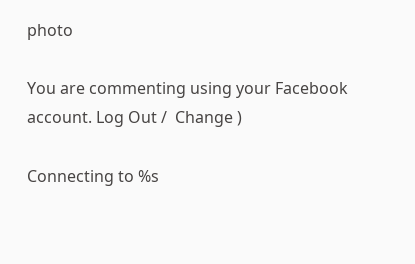photo

You are commenting using your Facebook account. Log Out /  Change )

Connecting to %s